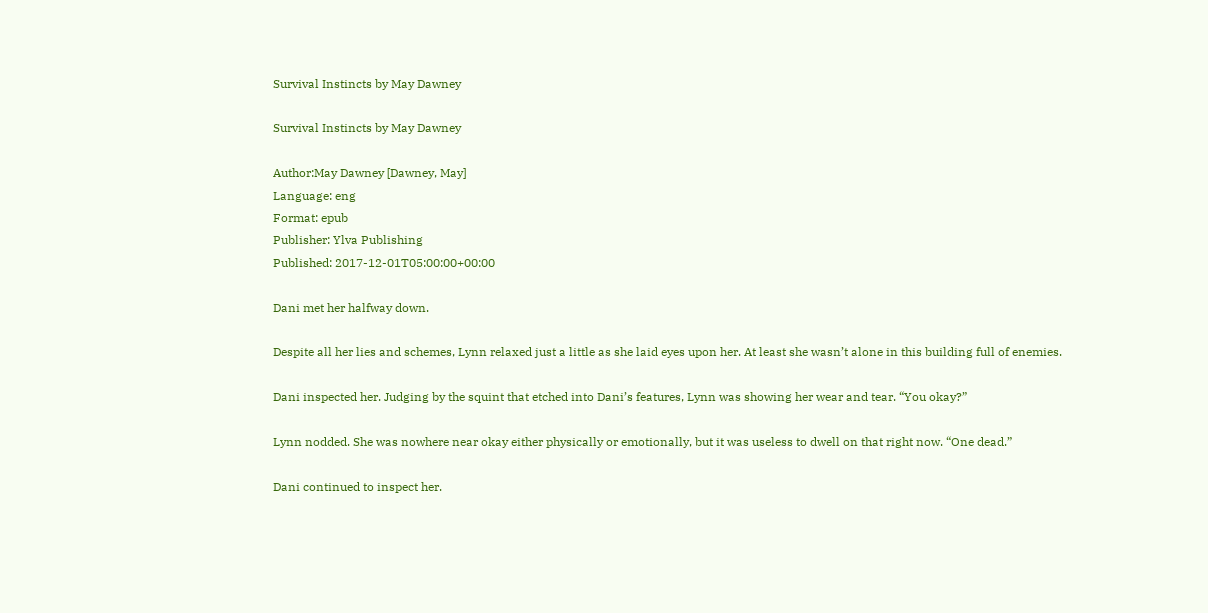Survival Instincts by May Dawney

Survival Instincts by May Dawney

Author:May Dawney [Dawney, May]
Language: eng
Format: epub
Publisher: Ylva Publishing
Published: 2017-12-01T05:00:00+00:00

Dani met her halfway down.

Despite all her lies and schemes, Lynn relaxed just a little as she laid eyes upon her. At least she wasn’t alone in this building full of enemies.

Dani inspected her. Judging by the squint that etched into Dani’s features, Lynn was showing her wear and tear. “You okay?”

Lynn nodded. She was nowhere near okay either physically or emotionally, but it was useless to dwell on that right now. “One dead.”

Dani continued to inspect her.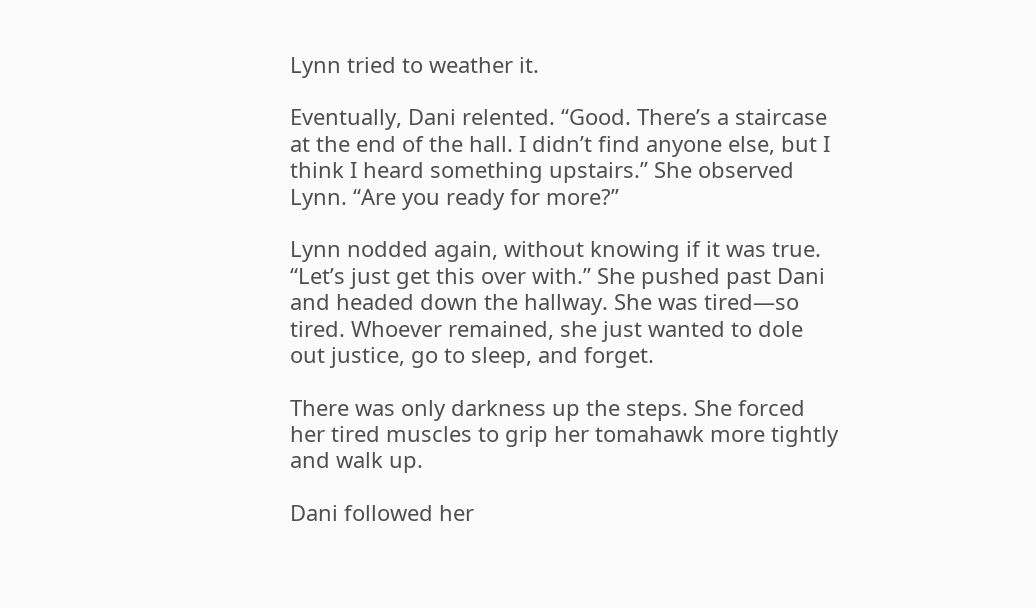Lynn tried to weather it.

Eventually, Dani relented. “Good. There’s a staircase at the end of the hall. I didn’t find anyone else, but I think I heard something upstairs.” She observed Lynn. “Are you ready for more?”

Lynn nodded again, without knowing if it was true. “Let’s just get this over with.” She pushed past Dani and headed down the hallway. She was tired—so tired. Whoever remained, she just wanted to dole out justice, go to sleep, and forget.

There was only darkness up the steps. She forced her tired muscles to grip her tomahawk more tightly and walk up.

Dani followed her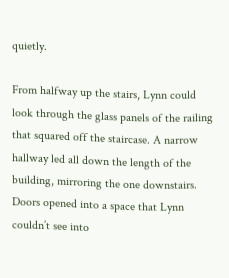quietly.

From halfway up the stairs, Lynn could look through the glass panels of the railing that squared off the staircase. A narrow hallway led all down the length of the building, mirroring the one downstairs. Doors opened into a space that Lynn couldn’t see into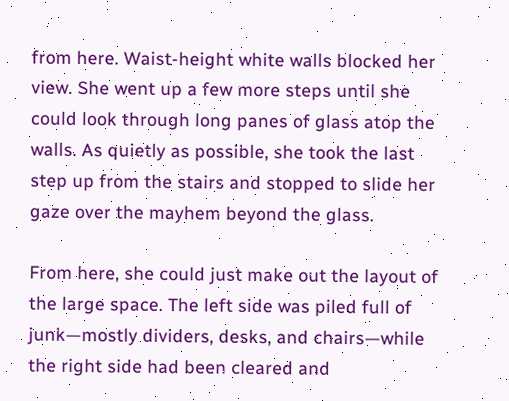from here. Waist-height white walls blocked her view. She went up a few more steps until she could look through long panes of glass atop the walls. As quietly as possible, she took the last step up from the stairs and stopped to slide her gaze over the mayhem beyond the glass.

From here, she could just make out the layout of the large space. The left side was piled full of junk—mostly dividers, desks, and chairs—while the right side had been cleared and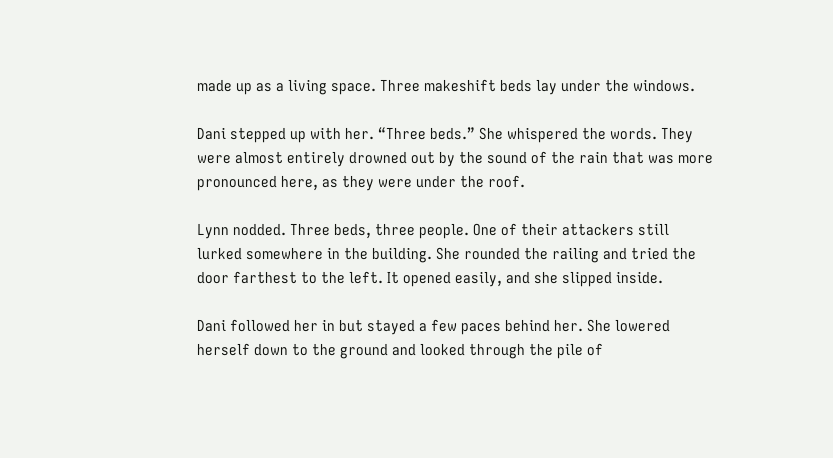made up as a living space. Three makeshift beds lay under the windows.

Dani stepped up with her. “Three beds.” She whispered the words. They were almost entirely drowned out by the sound of the rain that was more pronounced here, as they were under the roof.

Lynn nodded. Three beds, three people. One of their attackers still lurked somewhere in the building. She rounded the railing and tried the door farthest to the left. It opened easily, and she slipped inside.

Dani followed her in but stayed a few paces behind her. She lowered herself down to the ground and looked through the pile of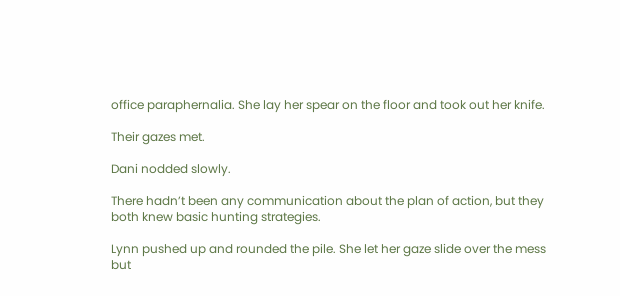office paraphernalia. She lay her spear on the floor and took out her knife.

Their gazes met.

Dani nodded slowly.

There hadn’t been any communication about the plan of action, but they both knew basic hunting strategies.

Lynn pushed up and rounded the pile. She let her gaze slide over the mess but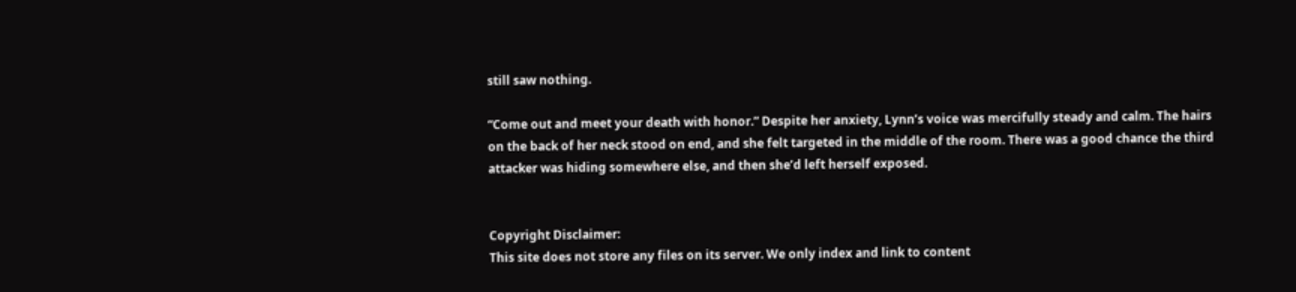still saw nothing.

“Come out and meet your death with honor.” Despite her anxiety, Lynn’s voice was mercifully steady and calm. The hairs on the back of her neck stood on end, and she felt targeted in the middle of the room. There was a good chance the third attacker was hiding somewhere else, and then she’d left herself exposed.


Copyright Disclaimer:
This site does not store any files on its server. We only index and link to content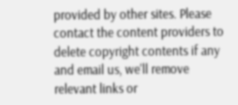provided by other sites. Please contact the content providers to delete copyright contents if any and email us, we'll remove relevant links or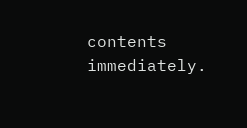contents immediately.